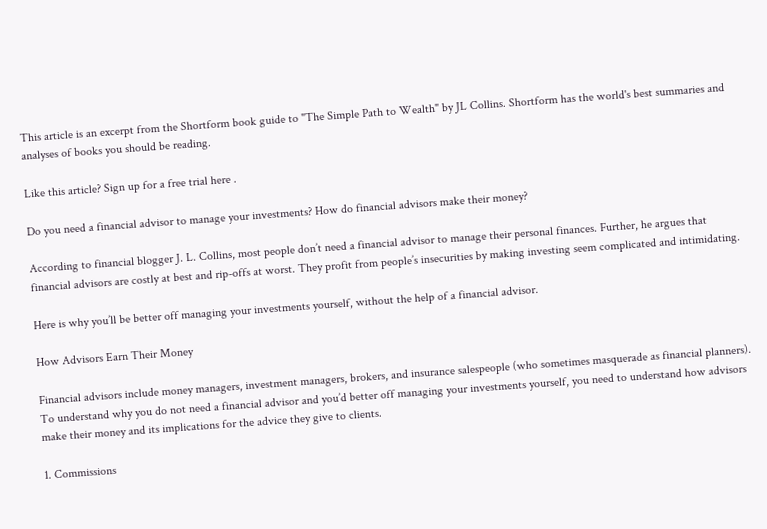This article is an excerpt from the Shortform book guide to "The Simple Path to Wealth" by JL Collins. Shortform has the world's best summaries and analyses of books you should be reading.

Like this article? Sign up for a free trial here .

Do you need a financial advisor to manage your investments? How do financial advisors make their money?

According to financial blogger J. L. Collins, most people don’t need a financial advisor to manage their personal finances. Further, he argues that financial advisors are costly at best and rip-offs at worst. They profit from people’s insecurities by making investing seem complicated and intimidating.

Here is why you’ll be better off managing your investments yourself, without the help of a financial advisor.

How Advisors Earn Their Money

Financial advisors include money managers, investment managers, brokers, and insurance salespeople (who sometimes masquerade as financial planners). To understand why you do not need a financial advisor and you’d better off managing your investments yourself, you need to understand how advisors make their money and its implications for the advice they give to clients.

1. Commissions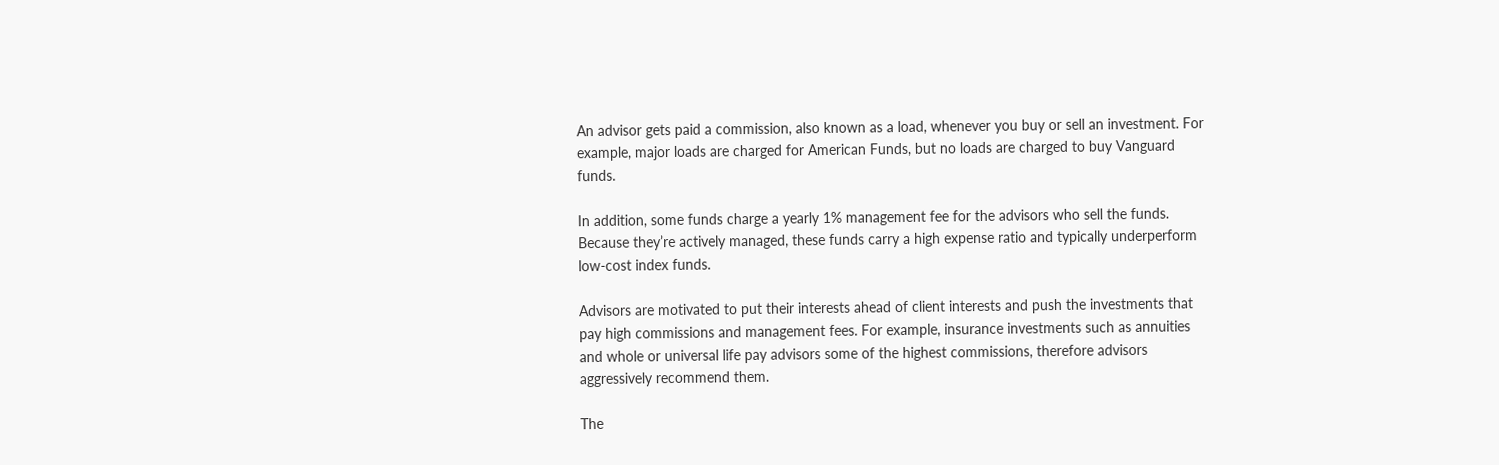An advisor gets paid a commission, also known as a load, whenever you buy or sell an investment. For example, major loads are charged for American Funds, but no loads are charged to buy Vanguard funds.

In addition, some funds charge a yearly 1% management fee for the advisors who sell the funds. Because they’re actively managed, these funds carry a high expense ratio and typically underperform low-cost index funds.

Advisors are motivated to put their interests ahead of client interests and push the investments that pay high commissions and management fees. For example, insurance investments such as annuities and whole or universal life pay advisors some of the highest commissions, therefore advisors aggressively recommend them.

The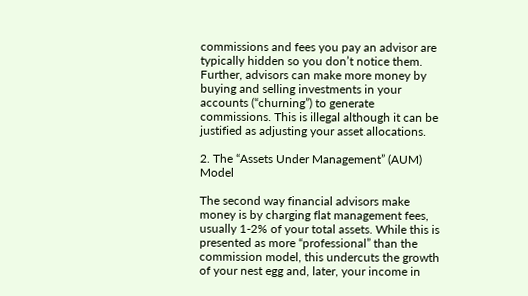commissions and fees you pay an advisor are typically hidden so you don’t notice them. Further, advisors can make more money by buying and selling investments in your accounts (“churning”) to generate commissions. This is illegal although it can be justified as adjusting your asset allocations.

2. The “Assets Under Management” (AUM) Model

The second way financial advisors make money is by charging flat management fees, usually 1-2% of your total assets. While this is presented as more “professional” than the commission model, this undercuts the growth of your nest egg and, later, your income in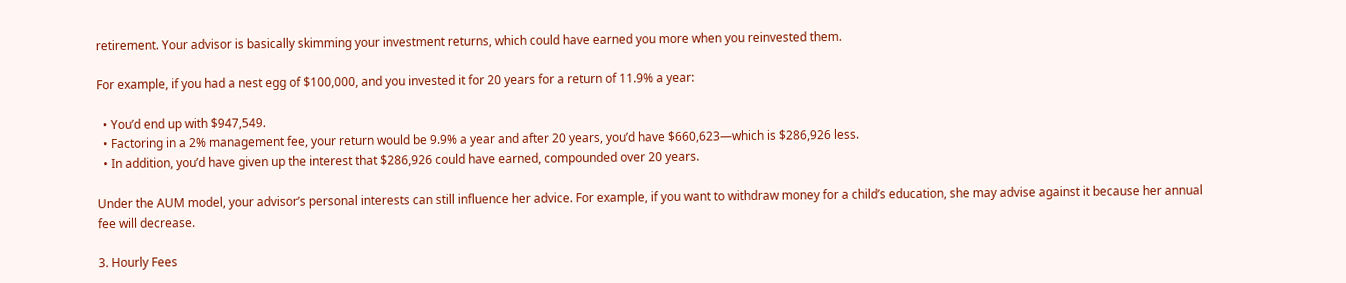retirement. Your advisor is basically skimming your investment returns, which could have earned you more when you reinvested them.

For example, if you had a nest egg of $100,000, and you invested it for 20 years for a return of 11.9% a year:

  • You’d end up with $947,549.
  • Factoring in a 2% management fee, your return would be 9.9% a year and after 20 years, you’d have $660,623—which is $286,926 less.
  • In addition, you’d have given up the interest that $286,926 could have earned, compounded over 20 years.

Under the AUM model, your advisor’s personal interests can still influence her advice. For example, if you want to withdraw money for a child’s education, she may advise against it because her annual fee will decrease.

3. Hourly Fees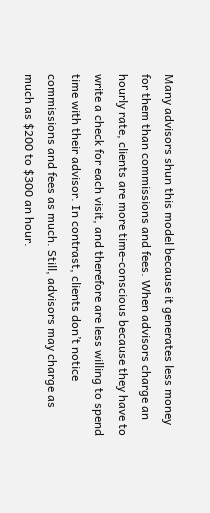Many advisors shun this model because it generates less money for them than commissions and fees. When advisors charge an hourly rate, clients are more time-conscious because they have to write a check for each visit, and therefore are less willing to spend time with their advisor. In contrast, clients don’t notice commissions and fees as much. Still, advisors may charge as much as $200 to $300 an hour.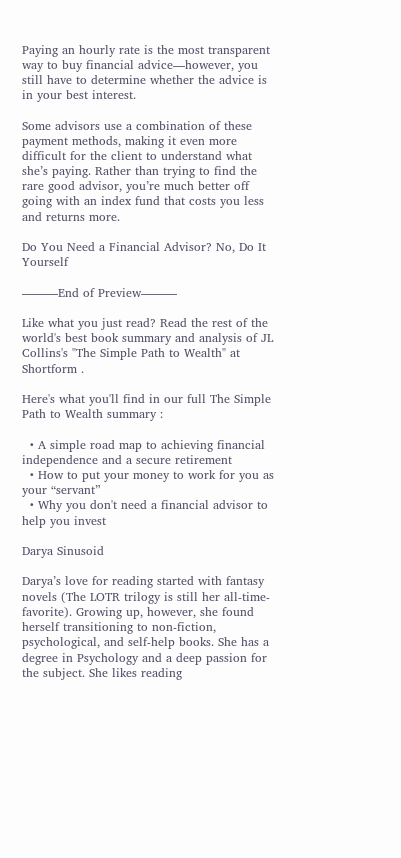Paying an hourly rate is the most transparent way to buy financial advice—however, you still have to determine whether the advice is in your best interest.

Some advisors use a combination of these payment methods, making it even more difficult for the client to understand what she’s paying. Rather than trying to find the rare good advisor, you’re much better off going with an index fund that costs you less and returns more.

Do You Need a Financial Advisor? No, Do It Yourself

———End of Preview———

Like what you just read? Read the rest of the world's best book summary and analysis of JL Collins's "The Simple Path to Wealth" at Shortform .

Here's what you'll find in our full The Simple Path to Wealth summary :

  • A simple road map to achieving financial independence and a secure retirement
  • How to put your money to work for you as your “servant”
  • Why you don't need a financial advisor to help you invest

Darya Sinusoid

Darya’s love for reading started with fantasy novels (The LOTR trilogy is still her all-time-favorite). Growing up, however, she found herself transitioning to non-fiction, psychological, and self-help books. She has a degree in Psychology and a deep passion for the subject. She likes reading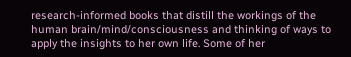research-informed books that distill the workings of the human brain/mind/consciousness and thinking of ways to apply the insights to her own life. Some of her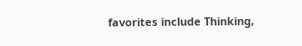favorites include Thinking,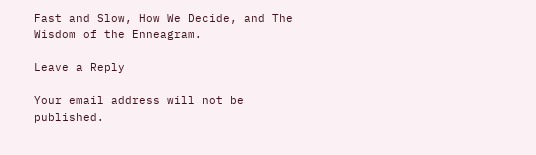Fast and Slow, How We Decide, and The Wisdom of the Enneagram.

Leave a Reply

Your email address will not be published.